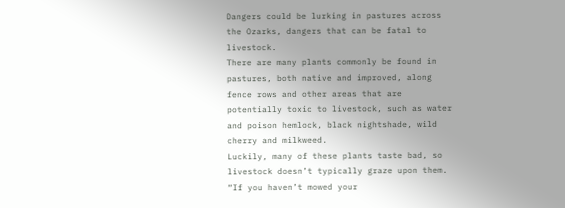Dangers could be lurking in pastures across the Ozarks, dangers that can be fatal to livestock.
There are many plants commonly be found in pastures, both native and improved, along fence rows and other areas that are potentially toxic to livestock, such as water and poison hemlock, black nightshade, wild cherry and milkweed.
Luckily, many of these plants taste bad, so livestock doesn’t typically graze upon them.
“If you haven’t mowed your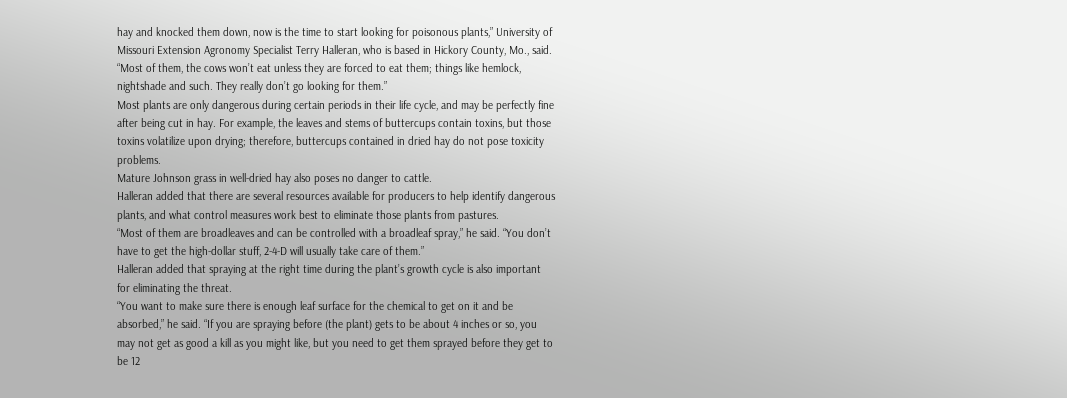hay and knocked them down, now is the time to start looking for poisonous plants,” University of Missouri Extension Agronomy Specialist Terry Halleran, who is based in Hickory County, Mo., said. “Most of them, the cows won’t eat unless they are forced to eat them; things like hemlock, nightshade and such. They really don’t go looking for them.”
Most plants are only dangerous during certain periods in their life cycle, and may be perfectly fine after being cut in hay. For example, the leaves and stems of buttercups contain toxins, but those toxins volatilize upon drying; therefore, buttercups contained in dried hay do not pose toxicity problems.
Mature Johnson grass in well-dried hay also poses no danger to cattle.
Halleran added that there are several resources available for producers to help identify dangerous plants, and what control measures work best to eliminate those plants from pastures.
“Most of them are broadleaves and can be controlled with a broadleaf spray,” he said. “You don’t have to get the high-dollar stuff, 2-4-D will usually take care of them.”
Halleran added that spraying at the right time during the plant’s growth cycle is also important for eliminating the threat.
“You want to make sure there is enough leaf surface for the chemical to get on it and be absorbed,” he said. “If you are spraying before (the plant) gets to be about 4 inches or so, you may not get as good a kill as you might like, but you need to get them sprayed before they get to be 12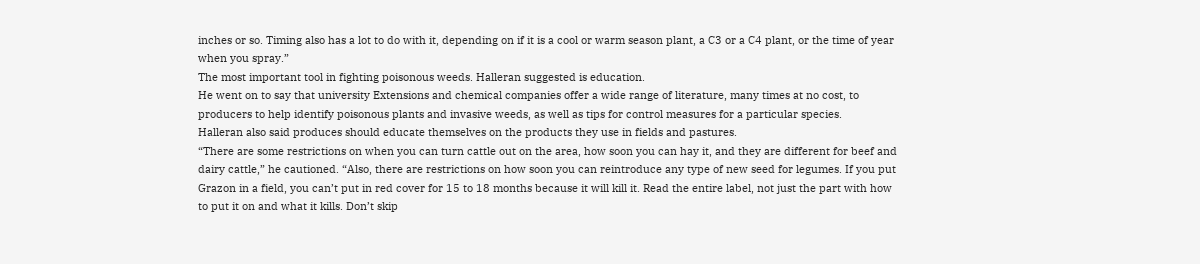inches or so. Timing also has a lot to do with it, depending on if it is a cool or warm season plant, a C3 or a C4 plant, or the time of year when you spray.”
The most important tool in fighting poisonous weeds. Halleran suggested is education.
He went on to say that university Extensions and chemical companies offer a wide range of literature, many times at no cost, to producers to help identify poisonous plants and invasive weeds, as well as tips for control measures for a particular species.
Halleran also said produces should educate themselves on the products they use in fields and pastures.
“There are some restrictions on when you can turn cattle out on the area, how soon you can hay it, and they are different for beef and dairy cattle,” he cautioned. “Also, there are restrictions on how soon you can reintroduce any type of new seed for legumes. If you put Grazon in a field, you can’t put in red cover for 15 to 18 months because it will kill it. Read the entire label, not just the part with how to put it on and what it kills. Don’t skip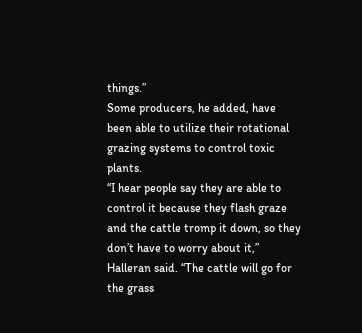things.”
Some producers, he added, have been able to utilize their rotational grazing systems to control toxic plants.
“I hear people say they are able to control it because they flash graze and the cattle tromp it down, so they don’t have to worry about it,” Halleran said. “The cattle will go for the grass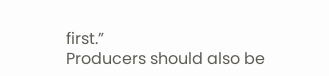first.”
Producers should also be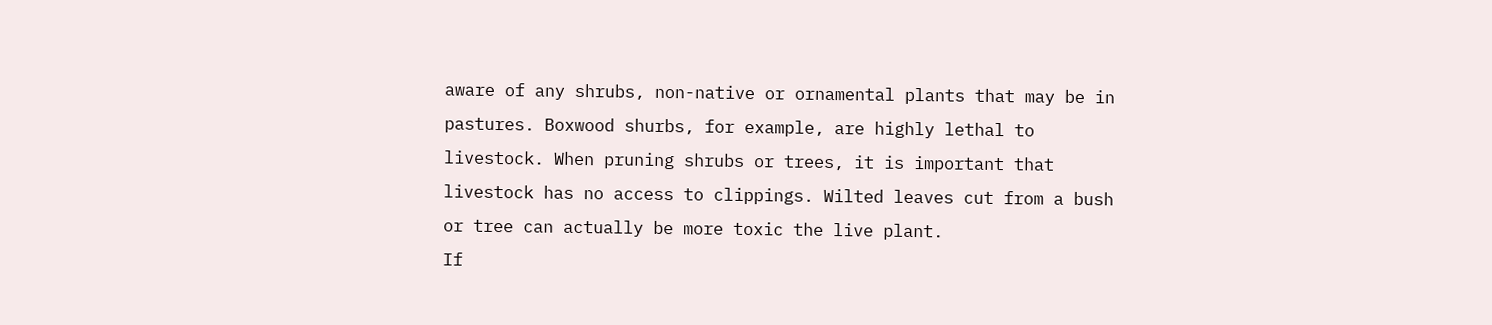aware of any shrubs, non-native or ornamental plants that may be in pastures. Boxwood shurbs, for example, are highly lethal to livestock. When pruning shrubs or trees, it is important that livestock has no access to clippings. Wilted leaves cut from a bush or tree can actually be more toxic the live plant.
If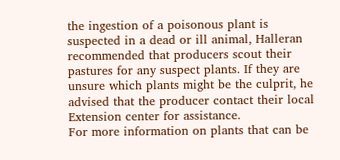the ingestion of a poisonous plant is suspected in a dead or ill animal, Halleran recommended that producers scout their pastures for any suspect plants. If they are unsure which plants might be the culprit, he advised that the producer contact their local Extension center for assistance.
For more information on plants that can be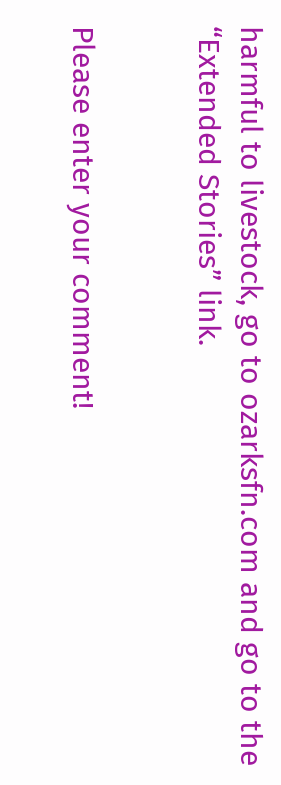harmful to livestock, go to ozarksfn.com and go to the “Extended Stories” link.


Please enter your comment!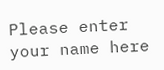Please enter your name here